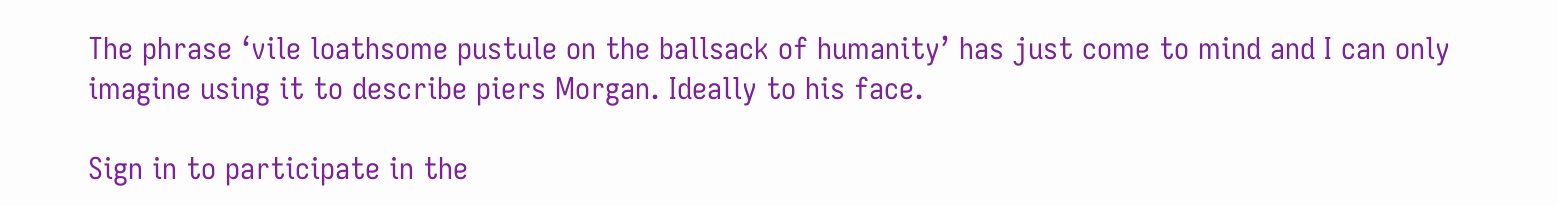The phrase ‘vile loathsome pustule on the ballsack of humanity’ has just come to mind and I can only imagine using it to describe piers Morgan. Ideally to his face.

Sign in to participate in the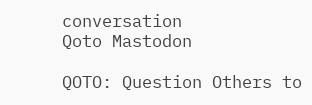conversation
Qoto Mastodon

QOTO: Question Others to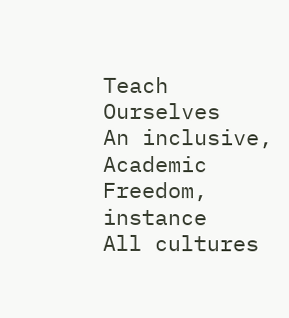Teach Ourselves
An inclusive, Academic Freedom, instance
All cultures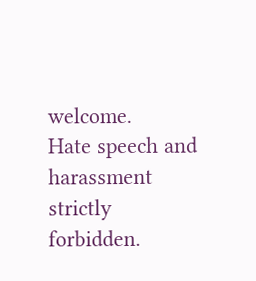welcome.
Hate speech and harassment strictly forbidden.